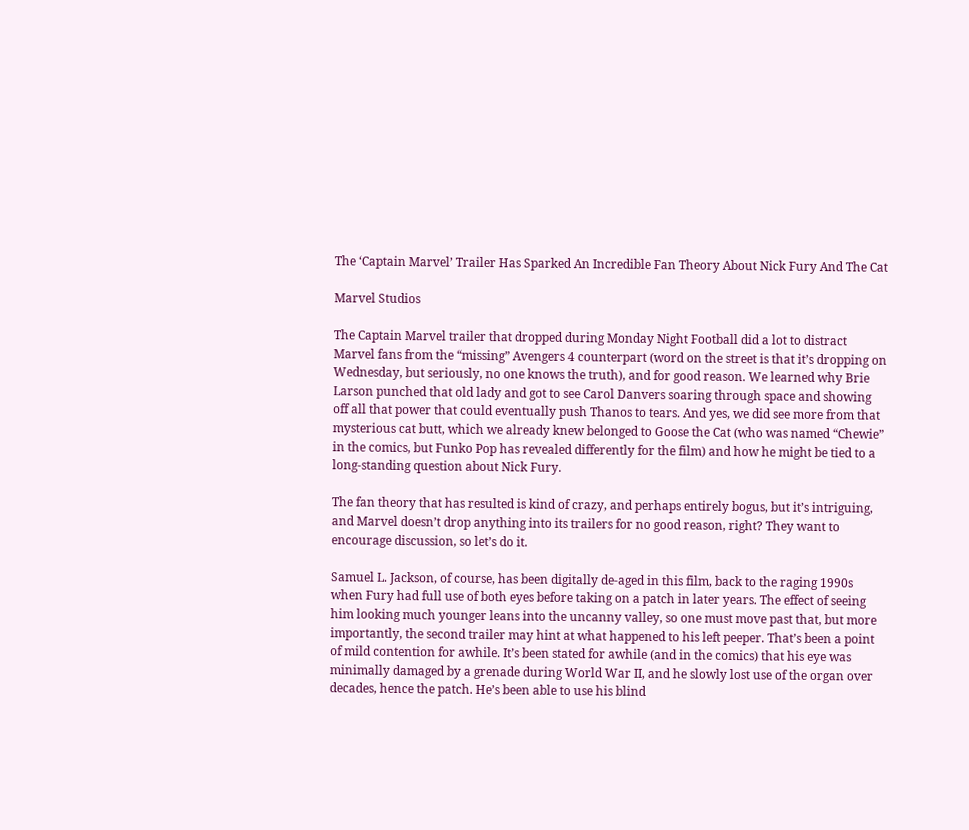The ‘Captain Marvel’ Trailer Has Sparked An Incredible Fan Theory About Nick Fury And The Cat

Marvel Studios

The Captain Marvel trailer that dropped during Monday Night Football did a lot to distract Marvel fans from the “missing” Avengers 4 counterpart (word on the street is that it’s dropping on Wednesday, but seriously, no one knows the truth), and for good reason. We learned why Brie Larson punched that old lady and got to see Carol Danvers soaring through space and showing off all that power that could eventually push Thanos to tears. And yes, we did see more from that mysterious cat butt, which we already knew belonged to Goose the Cat (who was named “Chewie” in the comics, but Funko Pop has revealed differently for the film) and how he might be tied to a long-standing question about Nick Fury.

The fan theory that has resulted is kind of crazy, and perhaps entirely bogus, but it’s intriguing, and Marvel doesn’t drop anything into its trailers for no good reason, right? They want to encourage discussion, so let’s do it.

Samuel L. Jackson, of course, has been digitally de-aged in this film, back to the raging 1990s when Fury had full use of both eyes before taking on a patch in later years. The effect of seeing him looking much younger leans into the uncanny valley, so one must move past that, but more importantly, the second trailer may hint at what happened to his left peeper. That’s been a point of mild contention for awhile. It’s been stated for awhile (and in the comics) that his eye was minimally damaged by a grenade during World War II, and he slowly lost use of the organ over decades, hence the patch. He’s been able to use his blind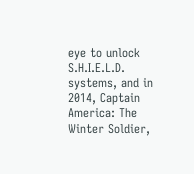eye to unlock S.H.I.E.L.D. systems, and in 2014, Captain America: The Winter Soldier,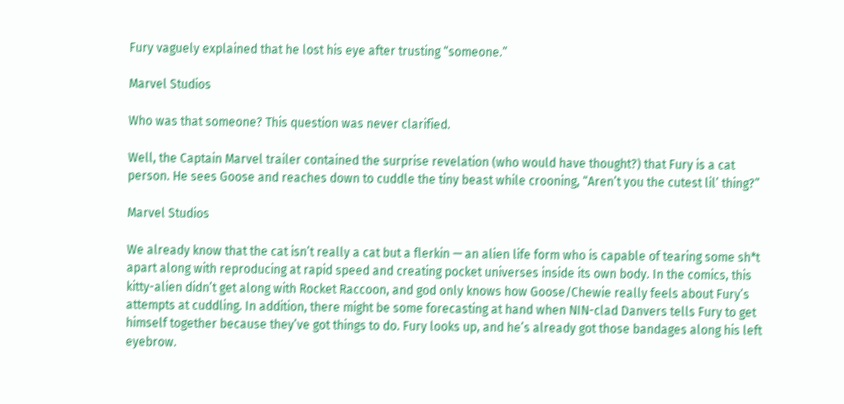Fury vaguely explained that he lost his eye after trusting “someone.”

Marvel Studios

Who was that someone? This question was never clarified.

Well, the Captain Marvel trailer contained the surprise revelation (who would have thought?) that Fury is a cat person. He sees Goose and reaches down to cuddle the tiny beast while crooning, “Aren’t you the cutest lil’ thing?”

Marvel Studios

We already know that the cat isn’t really a cat but a flerkin — an alien life form who is capable of tearing some sh*t apart along with reproducing at rapid speed and creating pocket universes inside its own body. In the comics, this kitty-alien didn’t get along with Rocket Raccoon, and god only knows how Goose/Chewie really feels about Fury’s attempts at cuddling. In addition, there might be some forecasting at hand when NIN-clad Danvers tells Fury to get himself together because they’ve got things to do. Fury looks up, and he’s already got those bandages along his left eyebrow.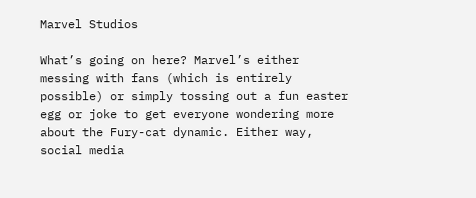Marvel Studios

What’s going on here? Marvel’s either messing with fans (which is entirely possible) or simply tossing out a fun easter egg or joke to get everyone wondering more about the Fury-cat dynamic. Either way, social media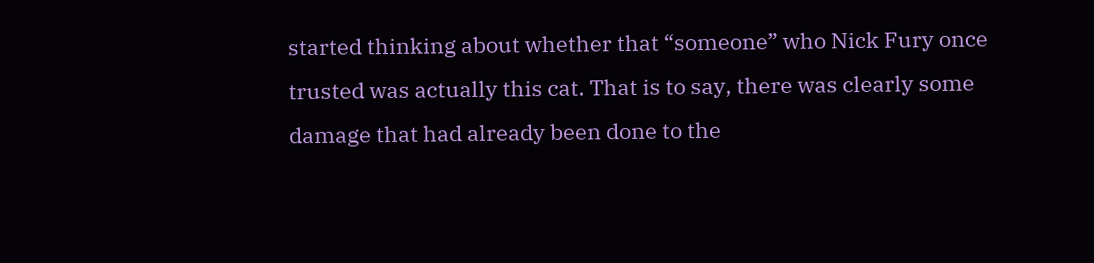started thinking about whether that “someone” who Nick Fury once trusted was actually this cat. That is to say, there was clearly some damage that had already been done to the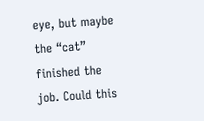eye, but maybe the “cat” finished the job. Could this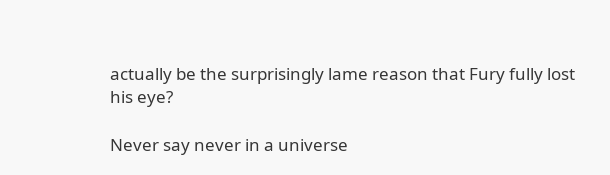actually be the surprisingly lame reason that Fury fully lost his eye?

Never say never in a universe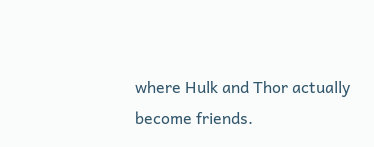where Hulk and Thor actually become friends.